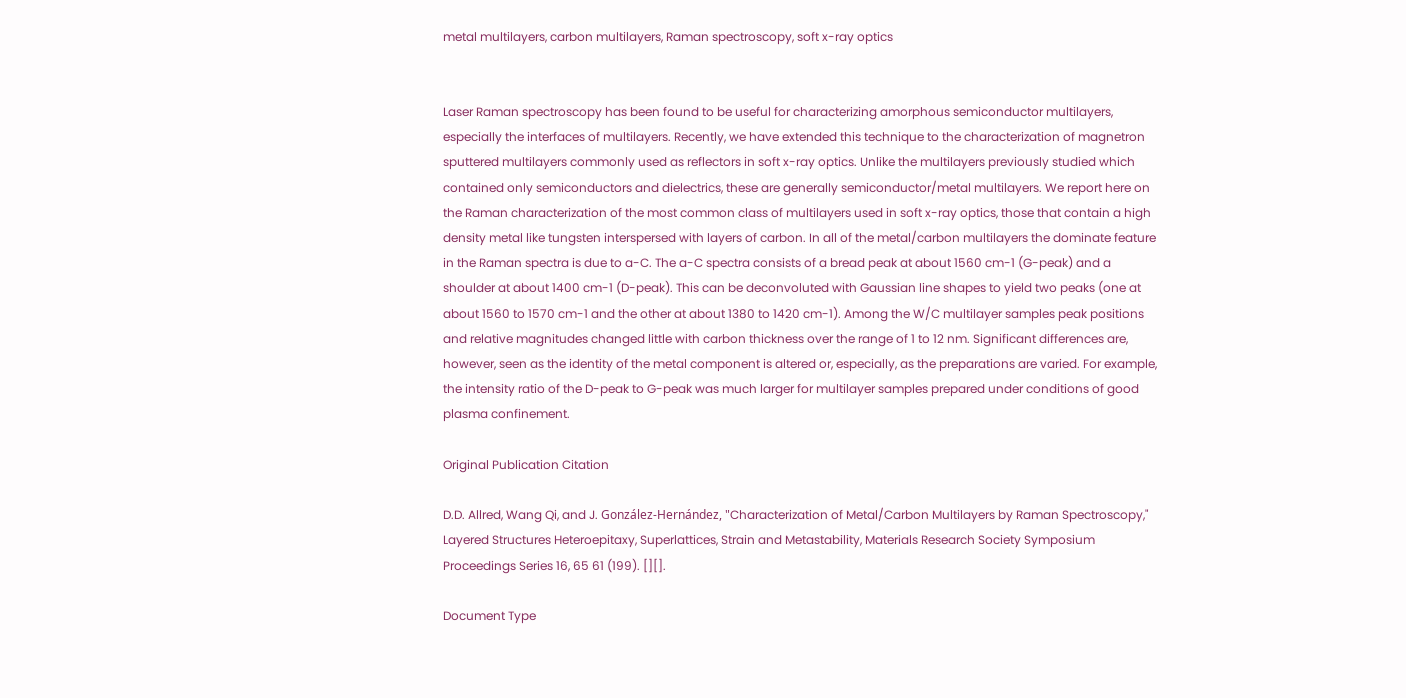metal multilayers, carbon multilayers, Raman spectroscopy, soft x-ray optics


Laser Raman spectroscopy has been found to be useful for characterizing amorphous semiconductor multilayers, especially the interfaces of multilayers. Recently, we have extended this technique to the characterization of magnetron sputtered multilayers commonly used as reflectors in soft x-ray optics. Unlike the multilayers previously studied which contained only semiconductors and dielectrics, these are generally semiconductor/metal multilayers. We report here on the Raman characterization of the most common class of multilayers used in soft x-ray optics, those that contain a high density metal like tungsten interspersed with layers of carbon. In all of the metal/carbon multilayers the dominate feature in the Raman spectra is due to a-C. The a-C spectra consists of a bread peak at about 1560 cm-1 (G-peak) and a shoulder at about 1400 cm-1 (D-peak). This can be deconvoluted with Gaussian line shapes to yield two peaks (one at about 1560 to 1570 cm-1 and the other at about 1380 to 1420 cm-1). Among the W/C multilayer samples peak positions and relative magnitudes changed little with carbon thickness over the range of 1 to 12 nm. Significant differences are, however, seen as the identity of the metal component is altered or, especially, as the preparations are varied. For example, the intensity ratio of the D-peak to G-peak was much larger for multilayer samples prepared under conditions of good plasma confinement.

Original Publication Citation

D.D. Allred, Wang Qi, and J. González-Hernández, "Characterization of Metal/Carbon Multilayers by Raman Spectroscopy," Layered Structures Heteroepitaxy, Superlattices, Strain and Metastability, Materials Research Society Symposium Proceedings Series 16, 65 61 (199). [][].

Document Type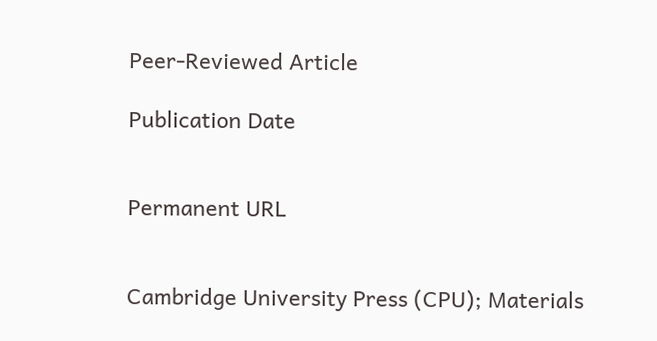Peer-Reviewed Article

Publication Date


Permanent URL


Cambridge University Press (CPU); Materials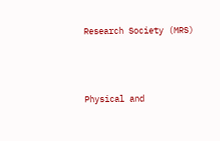Research Society (MRS)




Physical and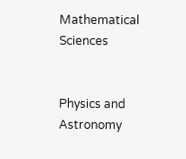Mathematical Sciences


Physics and Astronomy